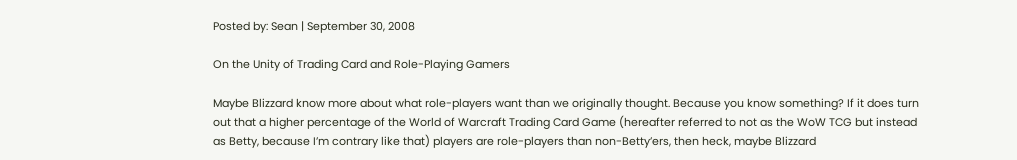Posted by: Sean | September 30, 2008

On the Unity of Trading Card and Role-Playing Gamers

Maybe Blizzard know more about what role-players want than we originally thought. Because you know something? If it does turn out that a higher percentage of the World of Warcraft Trading Card Game (hereafter referred to not as the WoW TCG but instead as Betty, because I’m contrary like that) players are role-players than non-Betty’ers, then heck, maybe Blizzard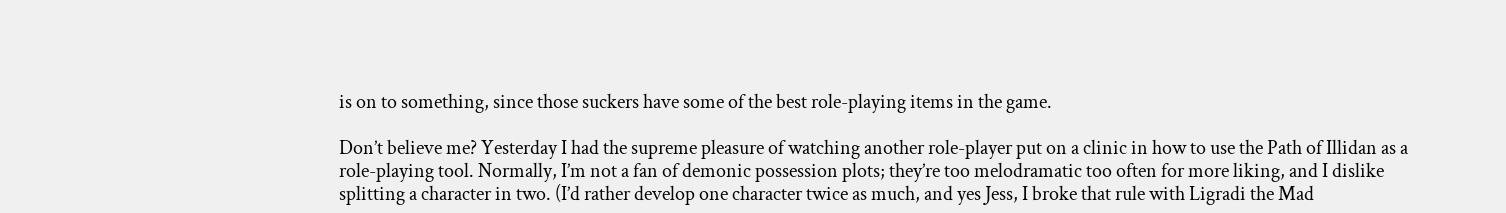is on to something, since those suckers have some of the best role-playing items in the game.

Don’t believe me? Yesterday I had the supreme pleasure of watching another role-player put on a clinic in how to use the Path of Illidan as a role-playing tool. Normally, I’m not a fan of demonic possession plots; they’re too melodramatic too often for more liking, and I dislike splitting a character in two. (I’d rather develop one character twice as much, and yes Jess, I broke that rule with Ligradi the Mad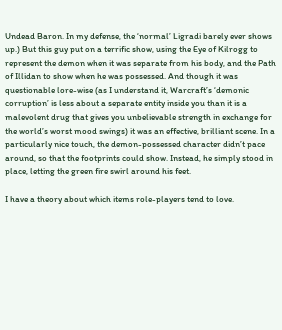Undead Baron. In my defense, the ‘normal’ Ligradi barely ever shows up.) But this guy put on a terrific show, using the Eye of Kilrogg to represent the demon when it was separate from his body, and the Path of Illidan to show when he was possessed. And though it was questionable lore-wise (as I understand it, Warcraft’s ‘demonic corruption’ is less about a separate entity inside you than it is a malevolent drug that gives you unbelievable strength in exchange for the world’s worst mood swings) it was an effective, brilliant scene. In a particularly nice touch, the demon-possessed character didn’t pace around, so that the footprints could show. Instead, he simply stood in place, letting the green fire swirl around his feet.

I have a theory about which items role-players tend to love.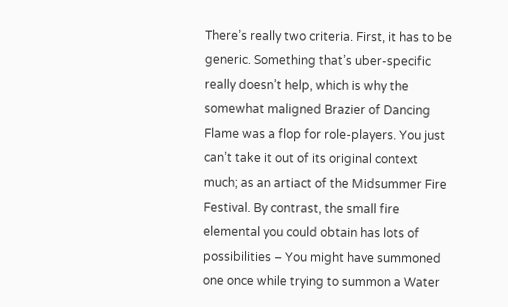There’s really two criteria. First, it has to be generic. Something that’s uber-specific really doesn’t help, which is why the somewhat maligned Brazier of Dancing Flame was a flop for role-players. You just can’t take it out of its original context much; as an artiact of the Midsummer Fire Festival. By contrast, the small fire elemental you could obtain has lots of possibilities – You might have summoned one once while trying to summon a Water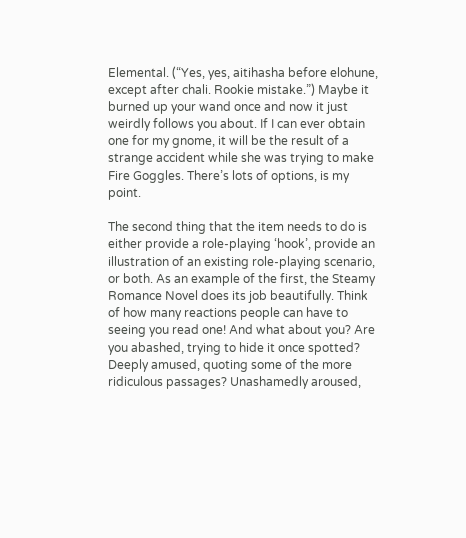Elemental. (“Yes, yes, aitihasha before elohune, except after chali. Rookie mistake.”) Maybe it burned up your wand once and now it just weirdly follows you about. If I can ever obtain one for my gnome, it will be the result of a strange accident while she was trying to make Fire Goggles. There’s lots of options, is my point.

The second thing that the item needs to do is either provide a role-playing ‘hook’, provide an illustration of an existing role-playing scenario, or both. As an example of the first, the Steamy Romance Novel does its job beautifully. Think of how many reactions people can have to seeing you read one! And what about you? Are you abashed, trying to hide it once spotted? Deeply amused, quoting some of the more ridiculous passages? Unashamedly aroused,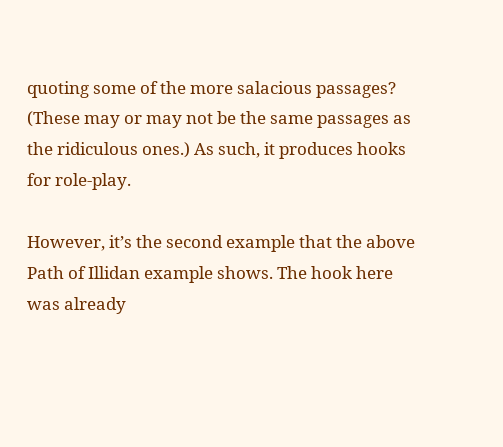quoting some of the more salacious passages? (These may or may not be the same passages as the ridiculous ones.) As such, it produces hooks for role-play.

However, it’s the second example that the above Path of Illidan example shows. The hook here was already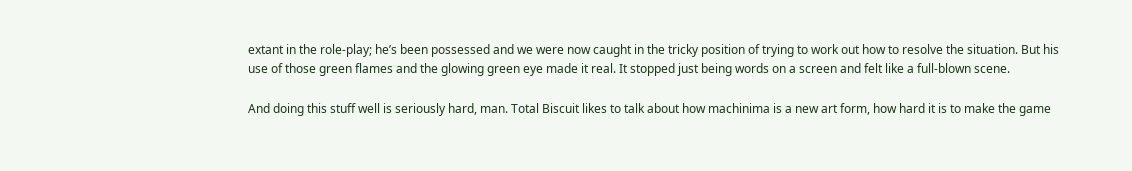extant in the role-play; he’s been possessed and we were now caught in the tricky position of trying to work out how to resolve the situation. But his use of those green flames and the glowing green eye made it real. It stopped just being words on a screen and felt like a full-blown scene.

And doing this stuff well is seriously hard, man. Total Biscuit likes to talk about how machinima is a new art form, how hard it is to make the game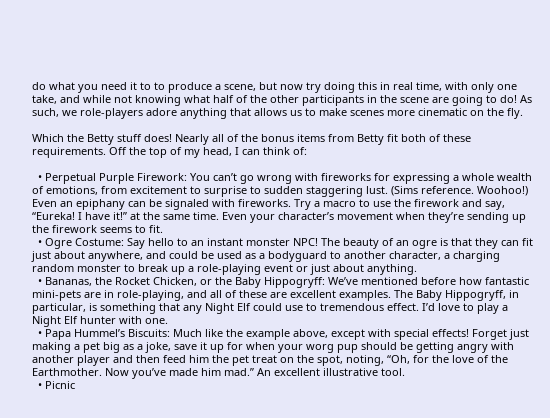do what you need it to to produce a scene, but now try doing this in real time, with only one take, and while not knowing what half of the other participants in the scene are going to do! As such, we role-players adore anything that allows us to make scenes more cinematic on the fly.

Which the Betty stuff does! Nearly all of the bonus items from Betty fit both of these requirements. Off the top of my head, I can think of:

  • Perpetual Purple Firework: You can’t go wrong with fireworks for expressing a whole wealth of emotions, from excitement to surprise to sudden staggering lust. (Sims reference. Woohoo!) Even an epiphany can be signaled with fireworks. Try a macro to use the firework and say, “Eureka! I have it!” at the same time. Even your character’s movement when they’re sending up the firework seems to fit.
  • Ogre Costume: Say hello to an instant monster NPC! The beauty of an ogre is that they can fit just about anywhere, and could be used as a bodyguard to another character, a charging random monster to break up a role-playing event or just about anything.
  • Bananas, the Rocket Chicken, or the Baby Hippogryff: We’ve mentioned before how fantastic mini-pets are in role-playing, and all of these are excellent examples. The Baby Hippogryff, in particular, is something that any Night Elf could use to tremendous effect. I’d love to play a Night Elf hunter with one.
  • Papa Hummel’s Biscuits: Much like the example above, except with special effects! Forget just making a pet big as a joke, save it up for when your worg pup should be getting angry with another player and then feed him the pet treat on the spot, noting, “Oh, for the love of the Earthmother. Now you’ve made him mad.” An excellent illustrative tool.
  • Picnic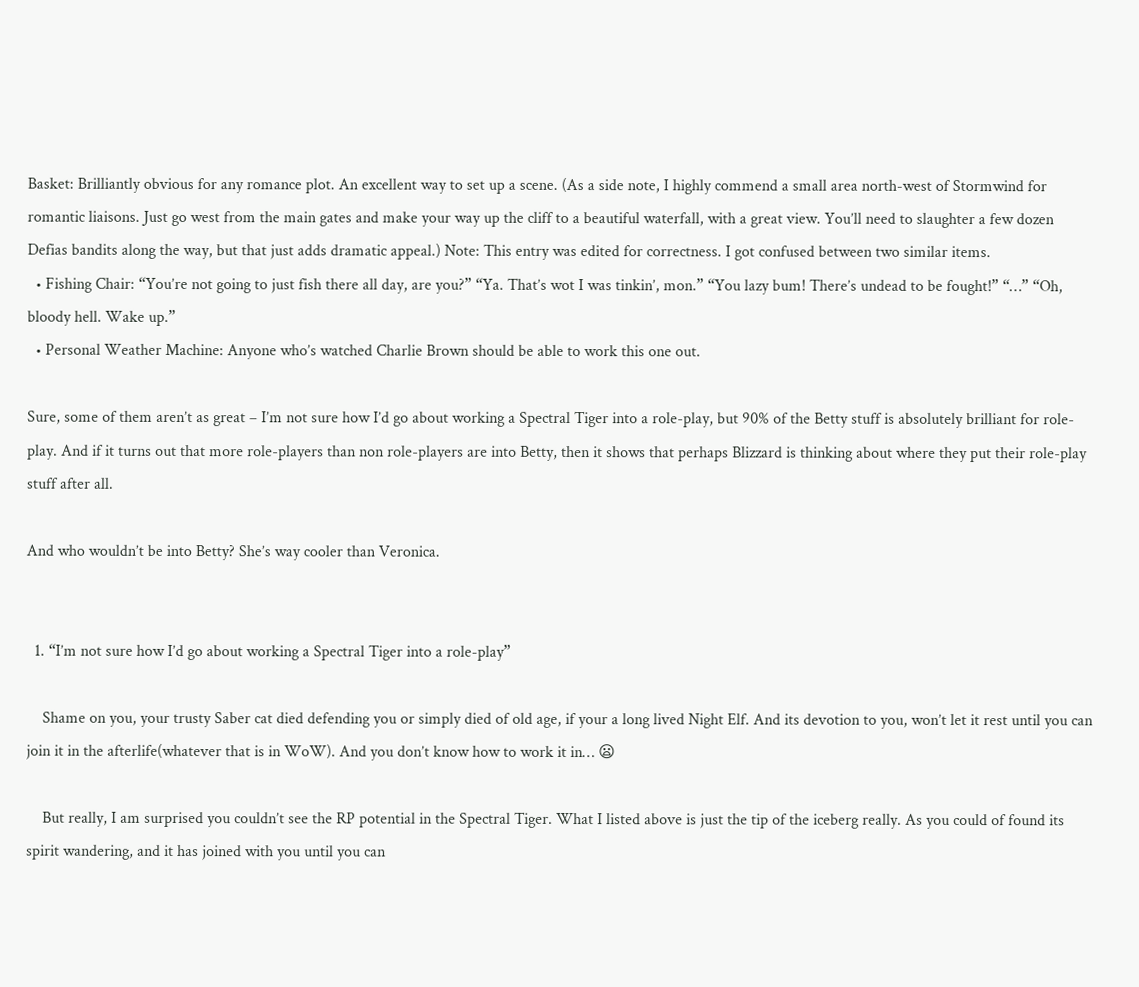Basket: Brilliantly obvious for any romance plot. An excellent way to set up a scene. (As a side note, I highly commend a small area north-west of Stormwind for romantic liaisons. Just go west from the main gates and make your way up the cliff to a beautiful waterfall, with a great view. You’ll need to slaughter a few dozen Defias bandits along the way, but that just adds dramatic appeal.) Note: This entry was edited for correctness. I got confused between two similar items.
  • Fishing Chair: “You’re not going to just fish there all day, are you?” “Ya. That’s wot I was tinkin’, mon.” “You lazy bum! There’s undead to be fought!” “…” “Oh, bloody hell. Wake up.”
  • Personal Weather Machine: Anyone who’s watched Charlie Brown should be able to work this one out.

Sure, some of them aren’t as great – I’m not sure how I’d go about working a Spectral Tiger into a role-play, but 90% of the Betty stuff is absolutely brilliant for role-play. And if it turns out that more role-players than non role-players are into Betty, then it shows that perhaps Blizzard is thinking about where they put their role-play stuff after all.

And who wouldn’t be into Betty? She’s way cooler than Veronica.


  1. “I’m not sure how I’d go about working a Spectral Tiger into a role-play”

    Shame on you, your trusty Saber cat died defending you or simply died of old age, if your a long lived Night Elf. And its devotion to you, won’t let it rest until you can join it in the afterlife(whatever that is in WoW). And you don’t know how to work it in… 😦

    But really, I am surprised you couldn’t see the RP potential in the Spectral Tiger. What I listed above is just the tip of the iceberg really. As you could of found its spirit wandering, and it has joined with you until you can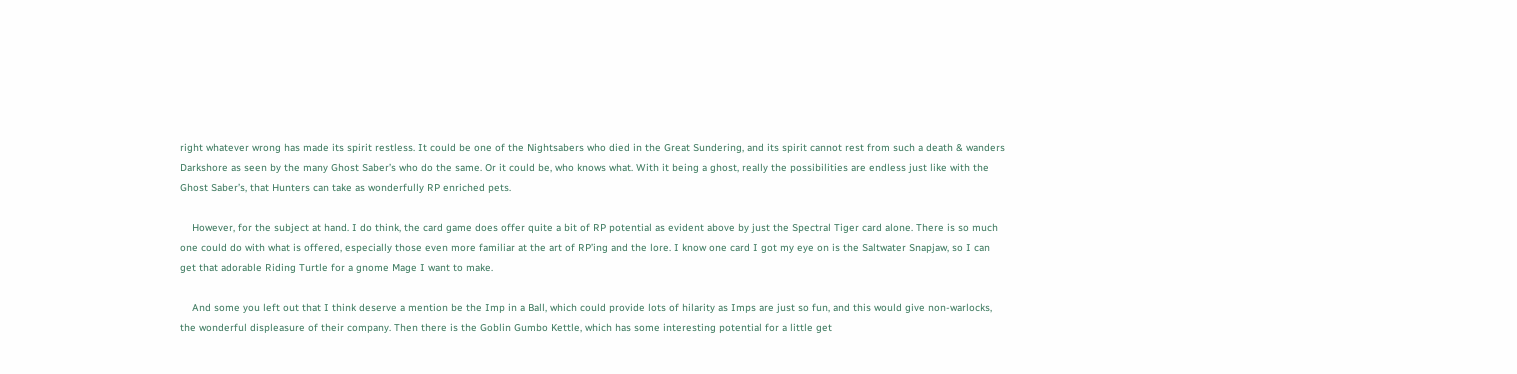right whatever wrong has made its spirit restless. It could be one of the Nightsabers who died in the Great Sundering, and its spirit cannot rest from such a death & wanders Darkshore as seen by the many Ghost Saber’s who do the same. Or it could be, who knows what. With it being a ghost, really the possibilities are endless just like with the Ghost Saber’s, that Hunters can take as wonderfully RP enriched pets.

    However, for the subject at hand. I do think, the card game does offer quite a bit of RP potential as evident above by just the Spectral Tiger card alone. There is so much one could do with what is offered, especially those even more familiar at the art of RP’ing and the lore. I know one card I got my eye on is the Saltwater Snapjaw, so I can get that adorable Riding Turtle for a gnome Mage I want to make.

    And some you left out that I think deserve a mention be the Imp in a Ball, which could provide lots of hilarity as Imps are just so fun, and this would give non-warlocks, the wonderful displeasure of their company. Then there is the Goblin Gumbo Kettle, which has some interesting potential for a little get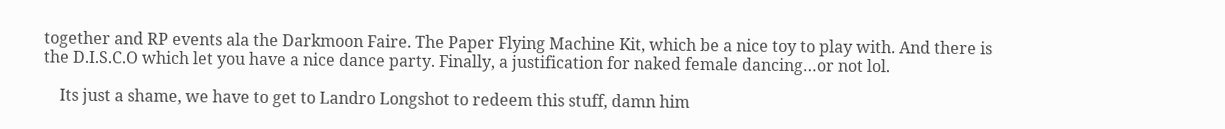together and RP events ala the Darkmoon Faire. The Paper Flying Machine Kit, which be a nice toy to play with. And there is the D.I.S.C.O which let you have a nice dance party. Finally, a justification for naked female dancing…or not lol.

    Its just a shame, we have to get to Landro Longshot to redeem this stuff, damn him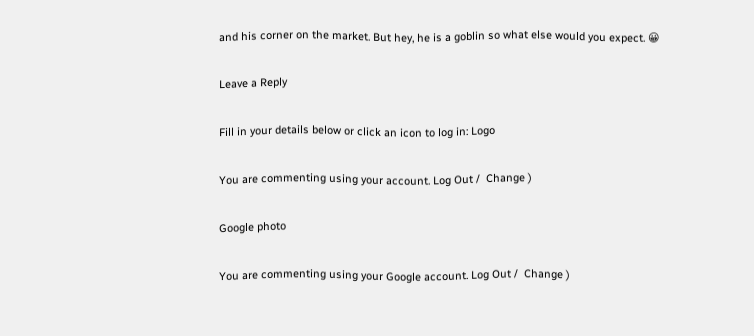and his corner on the market. But hey, he is a goblin so what else would you expect. 😀

Leave a Reply

Fill in your details below or click an icon to log in: Logo

You are commenting using your account. Log Out /  Change )

Google photo

You are commenting using your Google account. Log Out /  Change )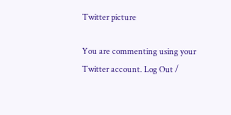Twitter picture

You are commenting using your Twitter account. Log Out /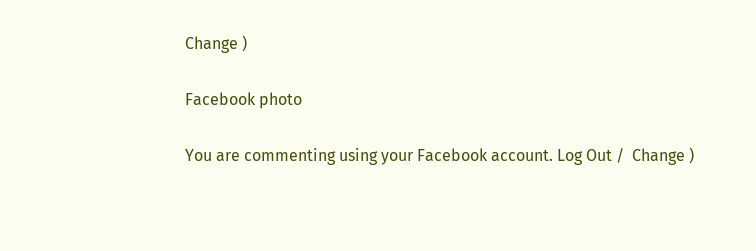Change )

Facebook photo

You are commenting using your Facebook account. Log Out /  Change )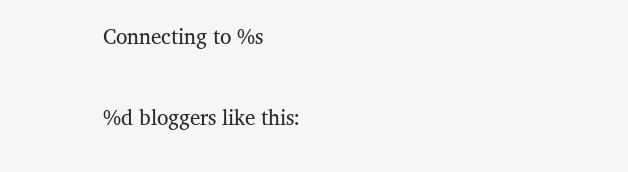Connecting to %s


%d bloggers like this: